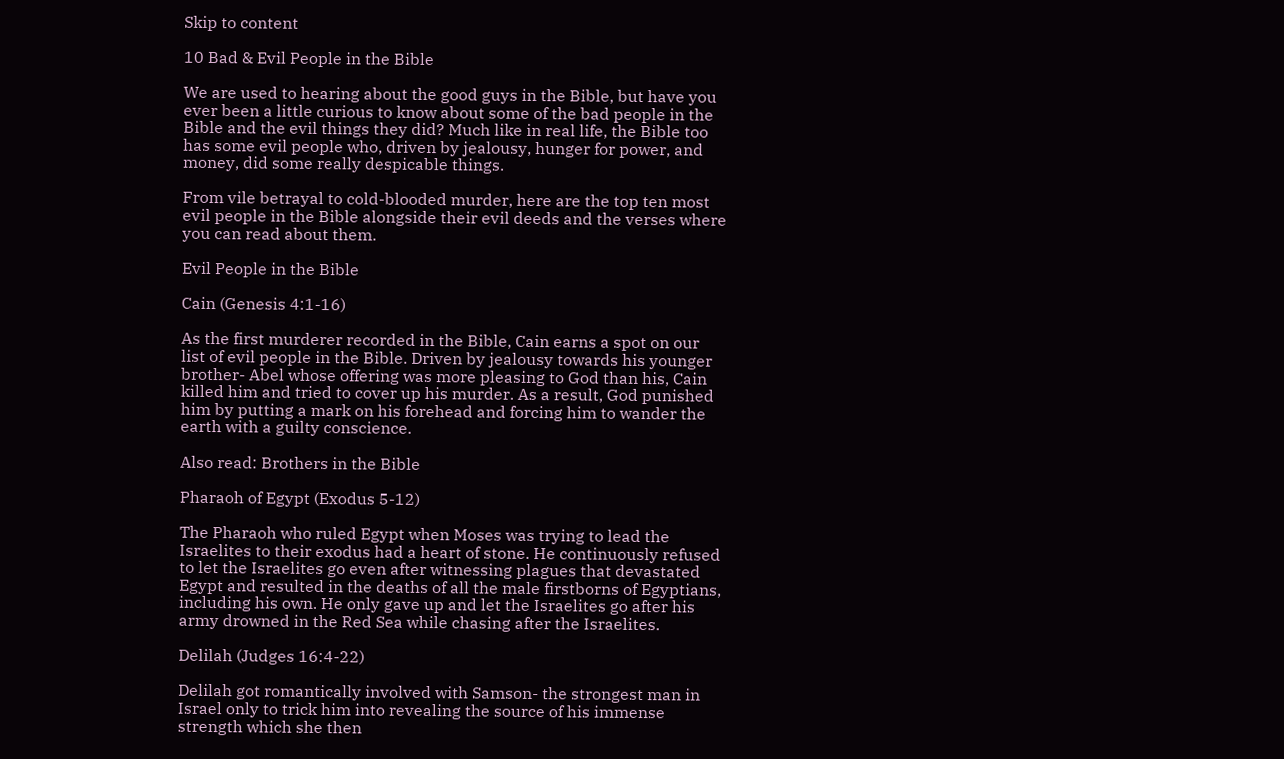Skip to content

10 Bad & Evil People in the Bible

We are used to hearing about the good guys in the Bible, but have you ever been a little curious to know about some of the bad people in the Bible and the evil things they did? Much like in real life, the Bible too has some evil people who, driven by jealousy, hunger for power, and money, did some really despicable things.

From vile betrayal to cold-blooded murder, here are the top ten most evil people in the Bible alongside their evil deeds and the verses where you can read about them.

Evil People in the Bible

Cain (Genesis 4:1-16)

As the first murderer recorded in the Bible, Cain earns a spot on our list of evil people in the Bible. Driven by jealousy towards his younger brother- Abel whose offering was more pleasing to God than his, Cain killed him and tried to cover up his murder. As a result, God punished him by putting a mark on his forehead and forcing him to wander the earth with a guilty conscience.

Also read: Brothers in the Bible

Pharaoh of Egypt (Exodus 5-12)

The Pharaoh who ruled Egypt when Moses was trying to lead the Israelites to their exodus had a heart of stone. He continuously refused to let the Israelites go even after witnessing plagues that devastated Egypt and resulted in the deaths of all the male firstborns of Egyptians, including his own. He only gave up and let the Israelites go after his army drowned in the Red Sea while chasing after the Israelites.

Delilah (Judges 16:4-22)

Delilah got romantically involved with Samson- the strongest man in Israel only to trick him into revealing the source of his immense strength which she then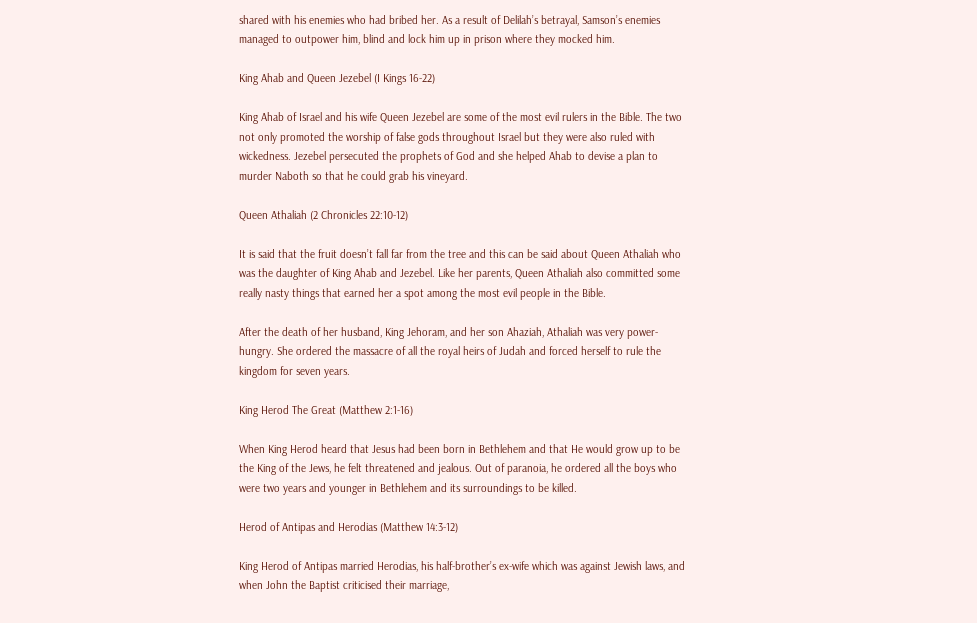shared with his enemies who had bribed her. As a result of Delilah’s betrayal, Samson’s enemies managed to outpower him, blind and lock him up in prison where they mocked him.

King Ahab and Queen Jezebel (I Kings 16-22)

King Ahab of Israel and his wife Queen Jezebel are some of the most evil rulers in the Bible. The two not only promoted the worship of false gods throughout Israel but they were also ruled with wickedness. Jezebel persecuted the prophets of God and she helped Ahab to devise a plan to murder Naboth so that he could grab his vineyard.

Queen Athaliah (2 Chronicles 22:10-12)

It is said that the fruit doesn’t fall far from the tree and this can be said about Queen Athaliah who was the daughter of King Ahab and Jezebel. Like her parents, Queen Athaliah also committed some really nasty things that earned her a spot among the most evil people in the Bible.

After the death of her husband, King Jehoram, and her son Ahaziah, Athaliah was very power-hungry. She ordered the massacre of all the royal heirs of Judah and forced herself to rule the kingdom for seven years.

King Herod The Great (Matthew 2:1-16)

When King Herod heard that Jesus had been born in Bethlehem and that He would grow up to be the King of the Jews, he felt threatened and jealous. Out of paranoia, he ordered all the boys who were two years and younger in Bethlehem and its surroundings to be killed.

Herod of Antipas and Herodias (Matthew 14:3-12)

King Herod of Antipas married Herodias, his half-brother’s ex-wife which was against Jewish laws, and when John the Baptist criticised their marriage,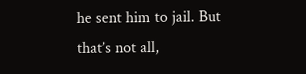he sent him to jail. But that’s not all,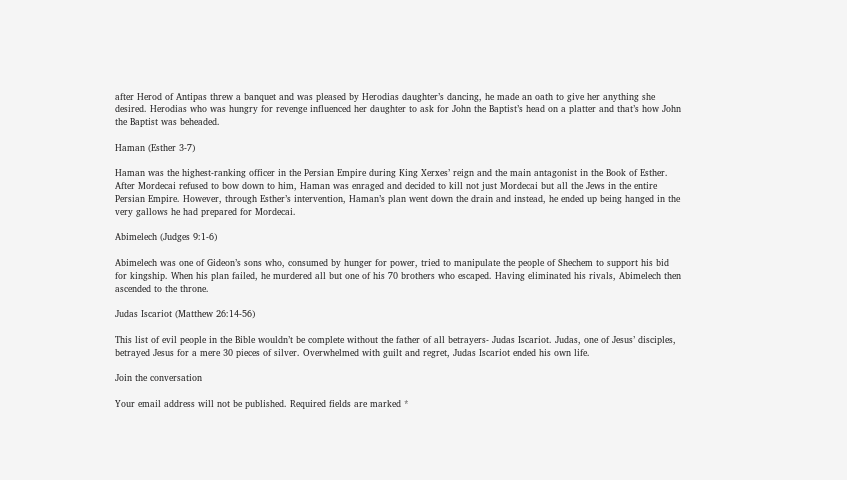after Herod of Antipas threw a banquet and was pleased by Herodias daughter’s dancing, he made an oath to give her anything she desired. Herodias who was hungry for revenge influenced her daughter to ask for John the Baptist’s head on a platter and that’s how John the Baptist was beheaded.

Haman (Esther 3-7)

Haman was the highest-ranking officer in the Persian Empire during King Xerxes’ reign and the main antagonist in the Book of Esther. After Mordecai refused to bow down to him, Haman was enraged and decided to kill not just Mordecai but all the Jews in the entire Persian Empire. However, through Esther’s intervention, Haman’s plan went down the drain and instead, he ended up being hanged in the very gallows he had prepared for Mordecai.

Abimelech (Judges 9:1-6)

Abimelech was one of Gideon’s sons who, consumed by hunger for power, tried to manipulate the people of Shechem to support his bid for kingship. When his plan failed, he murdered all but one of his 70 brothers who escaped. Having eliminated his rivals, Abimelech then ascended to the throne.

Judas Iscariot (Matthew 26:14-56)

This list of evil people in the Bible wouldn’t be complete without the father of all betrayers- Judas Iscariot. Judas, one of Jesus’ disciples, betrayed Jesus for a mere 30 pieces of silver. Overwhelmed with guilt and regret, Judas Iscariot ended his own life.

Join the conversation

Your email address will not be published. Required fields are marked *